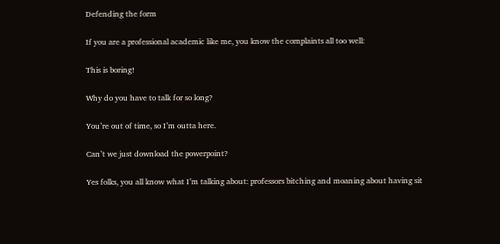Defending the form

If you are a professional academic like me, you know the complaints all too well:

This is boring!

Why do you have to talk for so long?

You’re out of time, so I’m outta here.

Can’t we just download the powerpoint?

Yes folks, you all know what I’m talking about: professors bitching and moaning about having sit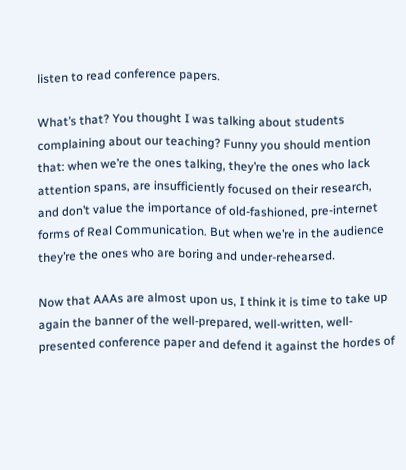listen to read conference papers.

What’s that? You thought I was talking about students complaining about our teaching? Funny you should mention that: when we’re the ones talking, they’re the ones who lack attention spans, are insufficiently focused on their research, and don’t value the importance of old-fashioned, pre-internet forms of Real Communication. But when we’re in the audience they’re the ones who are boring and under-rehearsed.

Now that AAAs are almost upon us, I think it is time to take up again the banner of the well-prepared, well-written, well-presented conference paper and defend it against the hordes of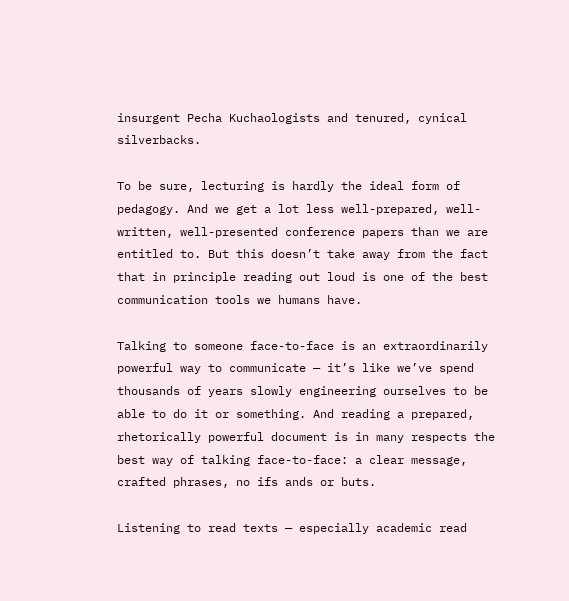insurgent Pecha Kuchaologists and tenured, cynical silverbacks.

To be sure, lecturing is hardly the ideal form of pedagogy. And we get a lot less well-prepared, well-written, well-presented conference papers than we are entitled to. But this doesn’t take away from the fact that in principle reading out loud is one of the best communication tools we humans have.

Talking to someone face-to-face is an extraordinarily powerful way to communicate — it’s like we’ve spend thousands of years slowly engineering ourselves to be able to do it or something. And reading a prepared, rhetorically powerful document is in many respects the best way of talking face-to-face: a clear message, crafted phrases, no ifs ands or buts.

Listening to read texts — especially academic read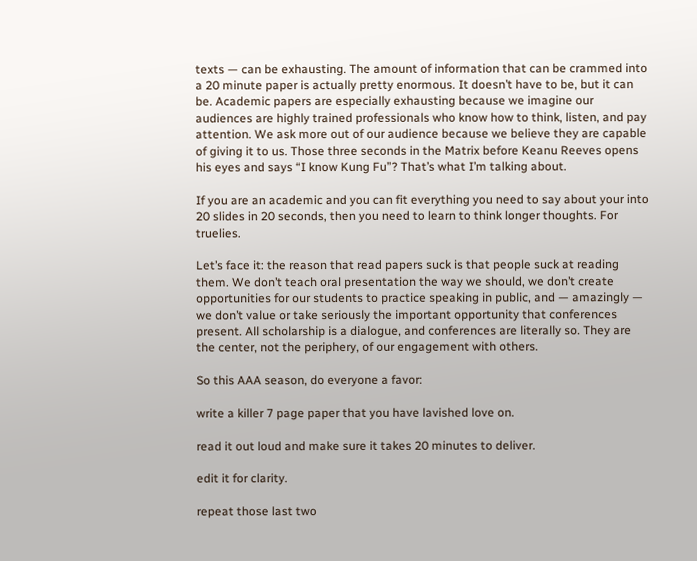texts — can be exhausting. The amount of information that can be crammed into a 20 minute paper is actually pretty enormous. It doesn’t have to be, but it can be. Academic papers are especially exhausting because we imagine our audiences are highly trained professionals who know how to think, listen, and pay attention. We ask more out of our audience because we believe they are capable of giving it to us. Those three seconds in the Matrix before Keanu Reeves opens his eyes and says “I know Kung Fu”? That’s what I’m talking about.

If you are an academic and you can fit everything you need to say about your into 20 slides in 20 seconds, then you need to learn to think longer thoughts. For truelies.

Let’s face it: the reason that read papers suck is that people suck at reading them. We don’t teach oral presentation the way we should, we don’t create opportunities for our students to practice speaking in public, and — amazingly — we don’t value or take seriously the important opportunity that conferences present. All scholarship is a dialogue, and conferences are literally so. They are the center, not the periphery, of our engagement with others.

So this AAA season, do everyone a favor:

write a killer 7 page paper that you have lavished love on.

read it out loud and make sure it takes 20 minutes to deliver.

edit it for clarity.

repeat those last two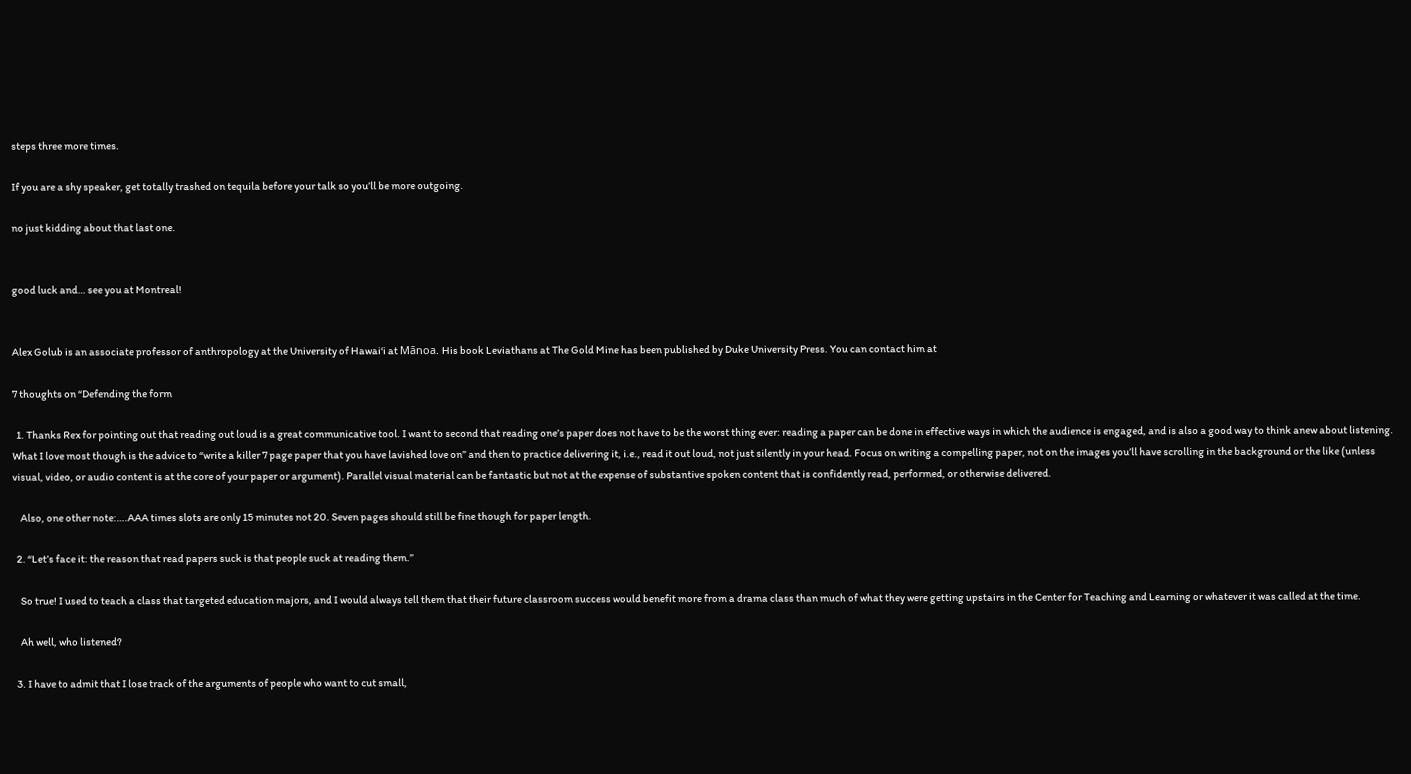steps three more times.

If you are a shy speaker, get totally trashed on tequila before your talk so you’ll be more outgoing.

no just kidding about that last one.


good luck and… see you at Montreal!


Alex Golub is an associate professor of anthropology at the University of Hawai‘i at Mānoa. His book Leviathans at The Gold Mine has been published by Duke University Press. You can contact him at

7 thoughts on “Defending the form

  1. Thanks Rex for pointing out that reading out loud is a great communicative tool. I want to second that reading one’s paper does not have to be the worst thing ever: reading a paper can be done in effective ways in which the audience is engaged, and is also a good way to think anew about listening. What I love most though is the advice to “write a killer 7 page paper that you have lavished love on” and then to practice delivering it, i.e., read it out loud, not just silently in your head. Focus on writing a compelling paper, not on the images you’ll have scrolling in the background or the like (unless visual, video, or audio content is at the core of your paper or argument). Parallel visual material can be fantastic but not at the expense of substantive spoken content that is confidently read, performed, or otherwise delivered.

    Also, one other note:….AAA times slots are only 15 minutes not 20. Seven pages should still be fine though for paper length.

  2. “Let’s face it: the reason that read papers suck is that people suck at reading them.”

    So true! I used to teach a class that targeted education majors, and I would always tell them that their future classroom success would benefit more from a drama class than much of what they were getting upstairs in the Center for Teaching and Learning or whatever it was called at the time.

    Ah well, who listened?

  3. I have to admit that I lose track of the arguments of people who want to cut small,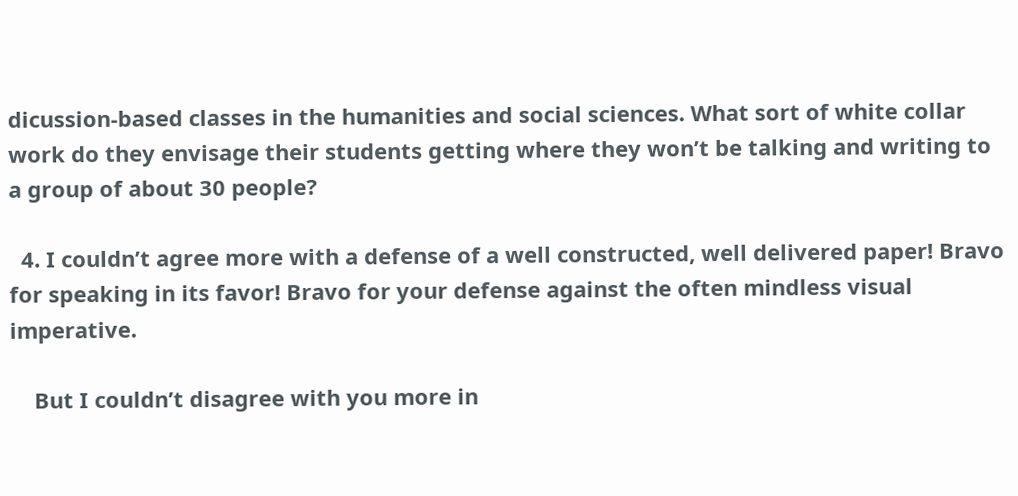dicussion-based classes in the humanities and social sciences. What sort of white collar work do they envisage their students getting where they won’t be talking and writing to a group of about 30 people?

  4. I couldn’t agree more with a defense of a well constructed, well delivered paper! Bravo for speaking in its favor! Bravo for your defense against the often mindless visual imperative.

    But I couldn’t disagree with you more in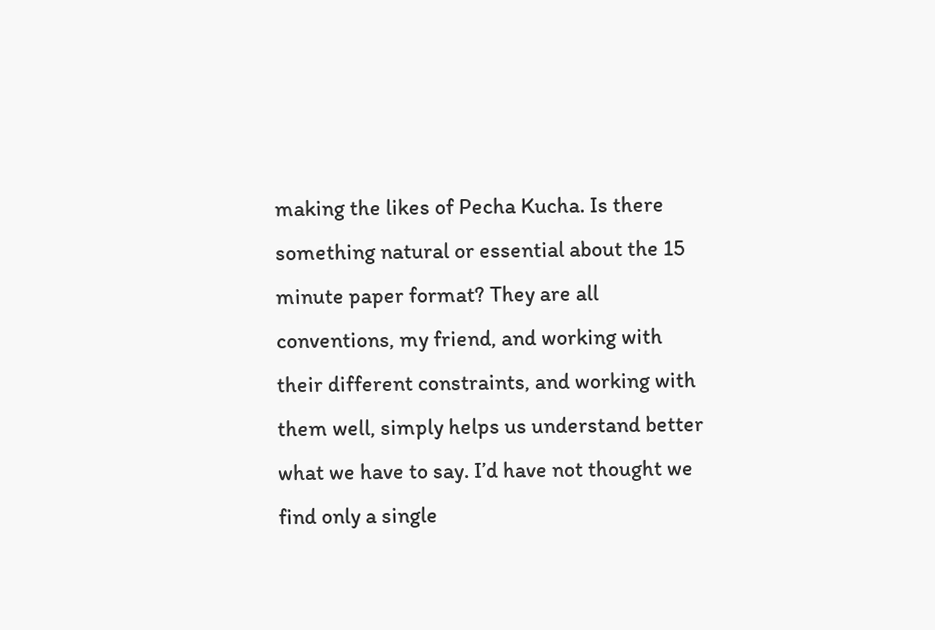making the likes of Pecha Kucha. Is there something natural or essential about the 15 minute paper format? They are all conventions, my friend, and working with their different constraints, and working with them well, simply helps us understand better what we have to say. I’d have not thought we find only a single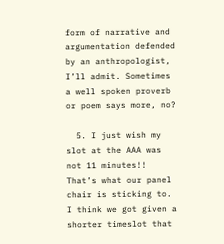form of narrative and argumentation defended by an anthropologist, I’ll admit. Sometimes a well spoken proverb or poem says more, no?

  5. I just wish my slot at the AAA was not 11 minutes!! That’s what our panel chair is sticking to. I think we got given a shorter timeslot that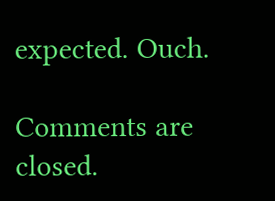expected. Ouch.

Comments are closed.